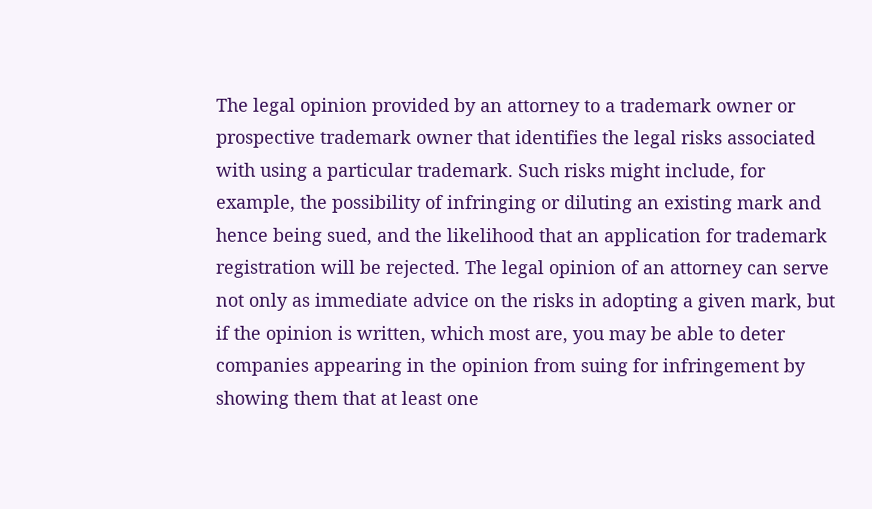The legal opinion provided by an attorney to a trademark owner or prospective trademark owner that identifies the legal risks associated with using a particular trademark. Such risks might include, for example, the possibility of infringing or diluting an existing mark and hence being sued, and the likelihood that an application for trademark registration will be rejected. The legal opinion of an attorney can serve not only as immediate advice on the risks in adopting a given mark, but if the opinion is written, which most are, you may be able to deter companies appearing in the opinion from suing for infringement by showing them that at least one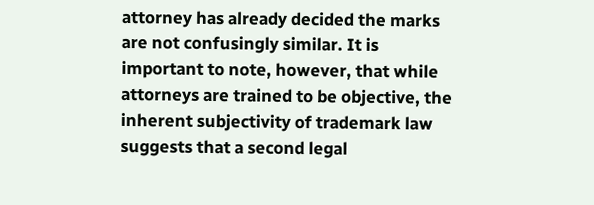attorney has already decided the marks are not confusingly similar. It is important to note, however, that while attorneys are trained to be objective, the inherent subjectivity of trademark law suggests that a second legal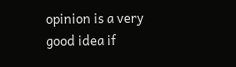opinion is a very good idea if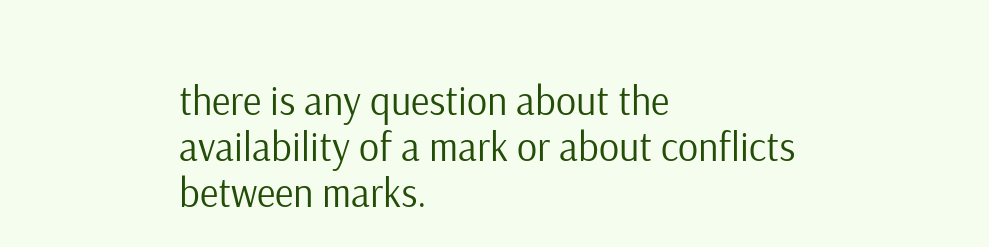there is any question about the availability of a mark or about conflicts between marks.